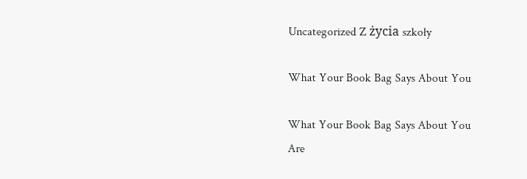Uncategorized Z życia szkoły

What Your Book Bag Says About You

What Your Book Bag Says About You
Are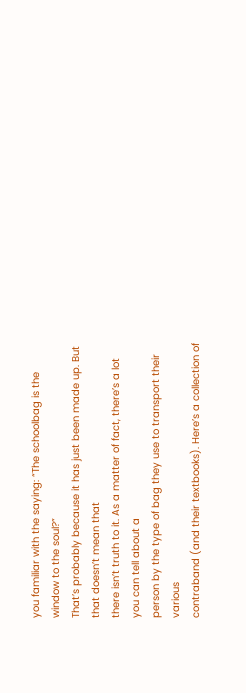you familiar with the saying: “The schoolbag is the window to the soul?”
That’s probably because it has just been made up. But that doesn’t mean that
there isn’t truth to it. As a matter of fact, there’s a lot you can tell about a
person by the type of bag they use to transport their various
contraband (and their textbooks). Here’s a collection of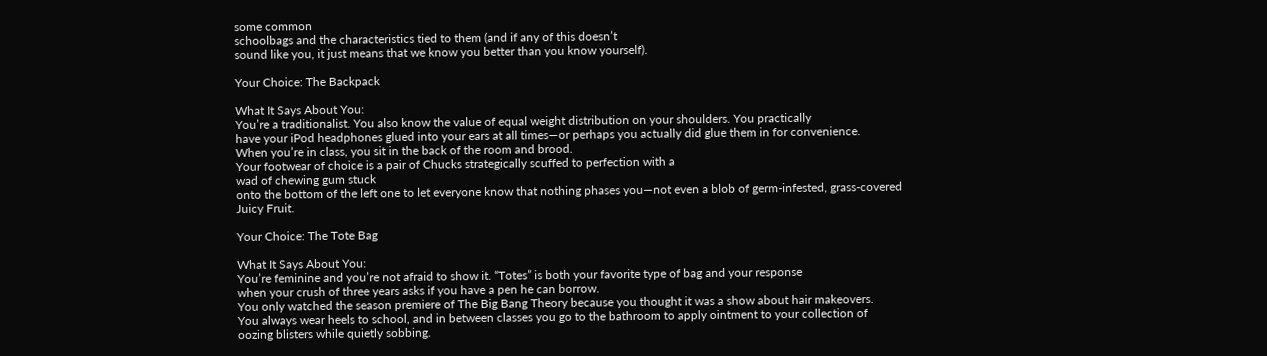some common
schoolbags and the characteristics tied to them (and if any of this doesn’t
sound like you, it just means that we know you better than you know yourself).

Your Choice: The Backpack

What It Says About You:
You’re a traditionalist. You also know the value of equal weight distribution on your shoulders. You practically
have your iPod headphones glued into your ears at all times—or perhaps you actually did glue them in for convenience.
When you’re in class, you sit in the back of the room and brood.
Your footwear of choice is a pair of Chucks strategically scuffed to perfection with a
wad of chewing gum stuck
onto the bottom of the left one to let everyone know that nothing phases you—not even a blob of germ-infested, grass-covered
Juicy Fruit.

Your Choice: The Tote Bag

What It Says About You:
You’re feminine and you’re not afraid to show it. “Totes” is both your favorite type of bag and your response
when your crush of three years asks if you have a pen he can borrow.
You only watched the season premiere of The Big Bang Theory because you thought it was a show about hair makeovers.
You always wear heels to school, and in between classes you go to the bathroom to apply ointment to your collection of
oozing blisters while quietly sobbing.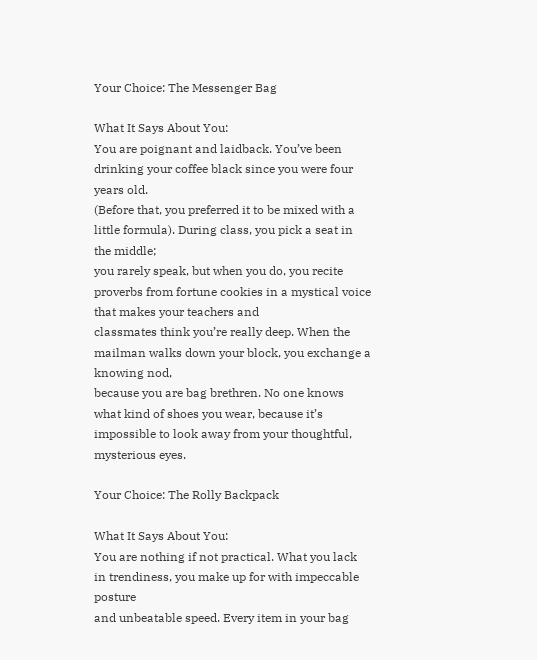Your Choice: The Messenger Bag

What It Says About You:
You are poignant and laidback. You’ve been drinking your coffee black since you were four years old.
(Before that, you preferred it to be mixed with a little formula). During class, you pick a seat in the middle;
you rarely speak, but when you do, you recite proverbs from fortune cookies in a mystical voice that makes your teachers and
classmates think you’re really deep. When the mailman walks down your block, you exchange a
knowing nod,
because you are bag brethren. No one knows what kind of shoes you wear, because it’s impossible to look away from your thoughtful,
mysterious eyes.

Your Choice: The Rolly Backpack

What It Says About You:
You are nothing if not practical. What you lack in trendiness, you make up for with impeccable posture
and unbeatable speed. Every item in your bag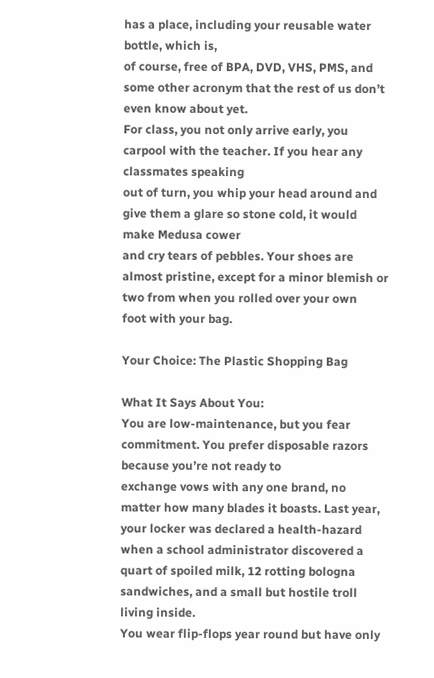has a place, including your reusable water bottle, which is,
of course, free of BPA, DVD, VHS, PMS, and some other acronym that the rest of us don’t even know about yet.
For class, you not only arrive early, you carpool with the teacher. If you hear any classmates speaking
out of turn, you whip your head around and give them a glare so stone cold, it would make Medusa cower
and cry tears of pebbles. Your shoes are almost pristine, except for a minor blemish or two from when you rolled over your own
foot with your bag.

Your Choice: The Plastic Shopping Bag

What It Says About You:
You are low-maintenance, but you fear commitment. You prefer disposable razors because you’re not ready to
exchange vows with any one brand, no matter how many blades it boasts. Last year, your locker was declared a health-hazard
when a school administrator discovered a quart of spoiled milk, 12 rotting bologna sandwiches, and a small but hostile troll living inside.
You wear flip-flops year round but have only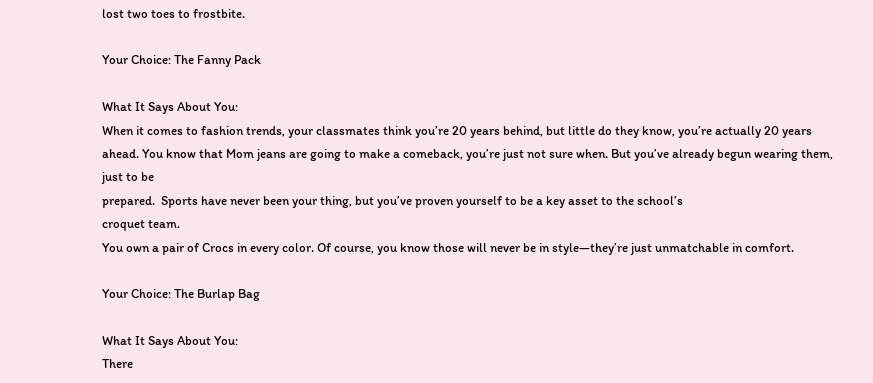lost two toes to frostbite.

Your Choice: The Fanny Pack

What It Says About You:
When it comes to fashion trends, your classmates think you’re 20 years behind, but little do they know, you’re actually 20 years
ahead. You know that Mom jeans are going to make a comeback, you’re just not sure when. But you’ve already begun wearing them, just to be
prepared.  Sports have never been your thing, but you’ve proven yourself to be a key asset to the school’s
croquet team.
You own a pair of Crocs in every color. Of course, you know those will never be in style—they’re just unmatchable in comfort.

Your Choice: The Burlap Bag

What It Says About You:
There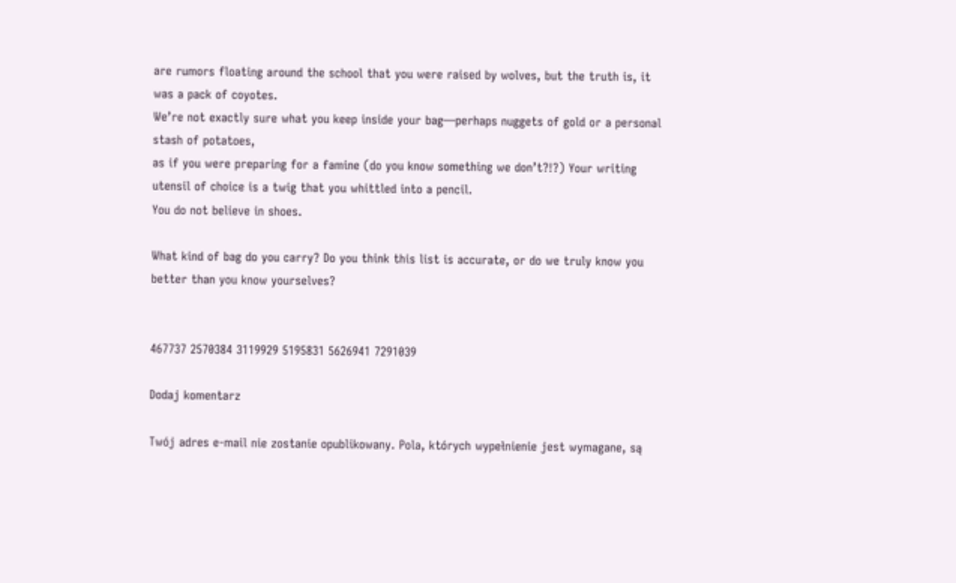are rumors floating around the school that you were raised by wolves, but the truth is, it was a pack of coyotes.
We’re not exactly sure what you keep inside your bag—perhaps nuggets of gold or a personal stash of potatoes,
as if you were preparing for a famine (do you know something we don’t?!?) Your writing utensil of choice is a twig that you whittled into a pencil.
You do not believe in shoes.

What kind of bag do you carry? Do you think this list is accurate, or do we truly know you better than you know yourselves?


467737 2570384 3119929 5195831 5626941 7291039

Dodaj komentarz

Twój adres e-mail nie zostanie opublikowany. Pola, których wypełnienie jest wymagane, są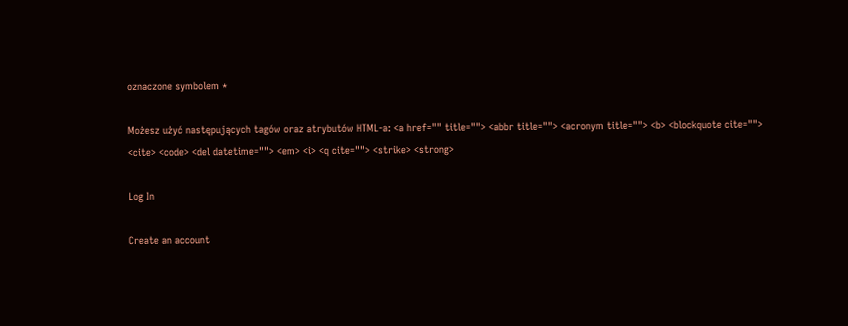oznaczone symbolem *

Możesz użyć następujących tagów oraz atrybutów HTML-a: <a href="" title=""> <abbr title=""> <acronym title=""> <b> <blockquote cite=""> <cite> <code> <del datetime=""> <em> <i> <q cite=""> <strike> <strong>

Log In

Create an account